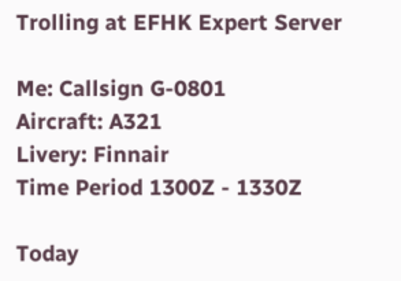Trolling at EFHK Expert Server

Me: Callsign G-0801
Aircraft: A321
Livery: Finnair
Time Period 1300Z - 1330Z

Today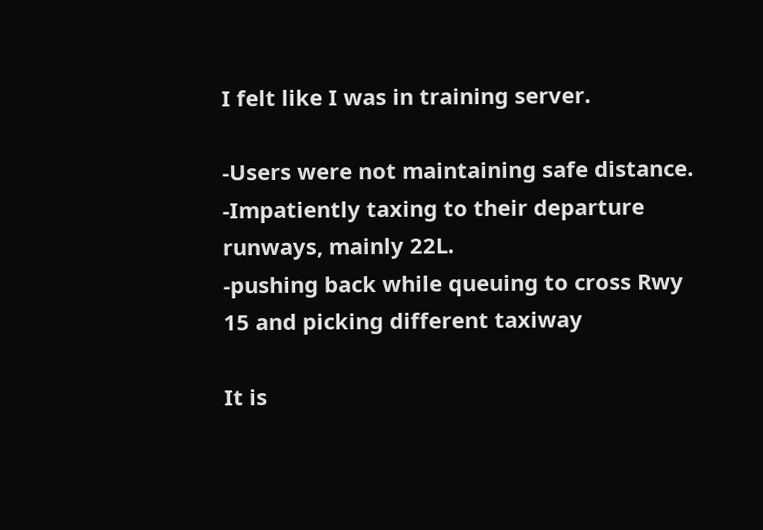I felt like I was in training server.

-Users were not maintaining safe distance.
-Impatiently taxing to their departure runways, mainly 22L.
-pushing back while queuing to cross Rwy 15 and picking different taxiway

It is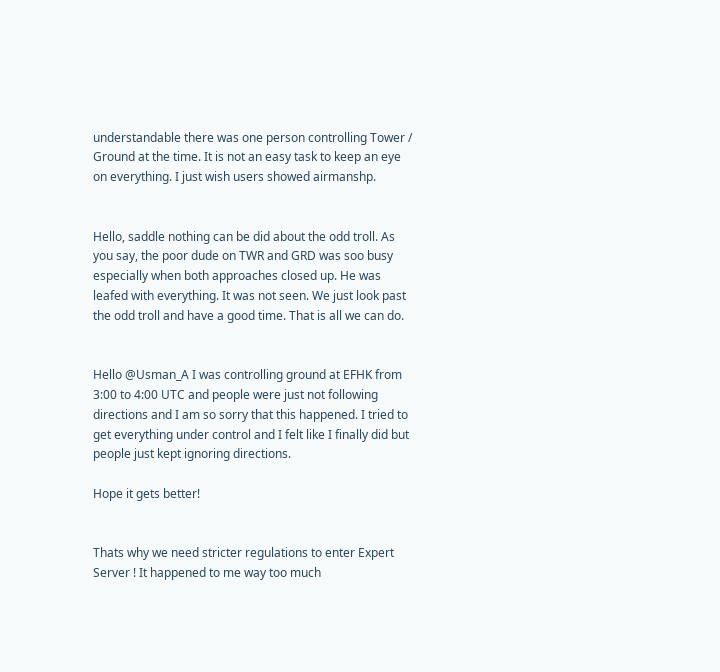understandable there was one person controlling Tower / Ground at the time. It is not an easy task to keep an eye on everything. I just wish users showed airmanshp.


Hello, saddle nothing can be did about the odd troll. As you say, the poor dude on TWR and GRD was soo busy especially when both approaches closed up. He was leafed with everything. It was not seen. We just look past the odd troll and have a good time. That is all we can do.


Hello @Usman_A I was controlling ground at EFHK from 3:00 to 4:00 UTC and people were just not following directions and I am so sorry that this happened. I tried to get everything under control and I felt like I finally did but people just kept ignoring directions.

Hope it gets better!


Thats why we need stricter regulations to enter Expert Server ! It happened to me way too much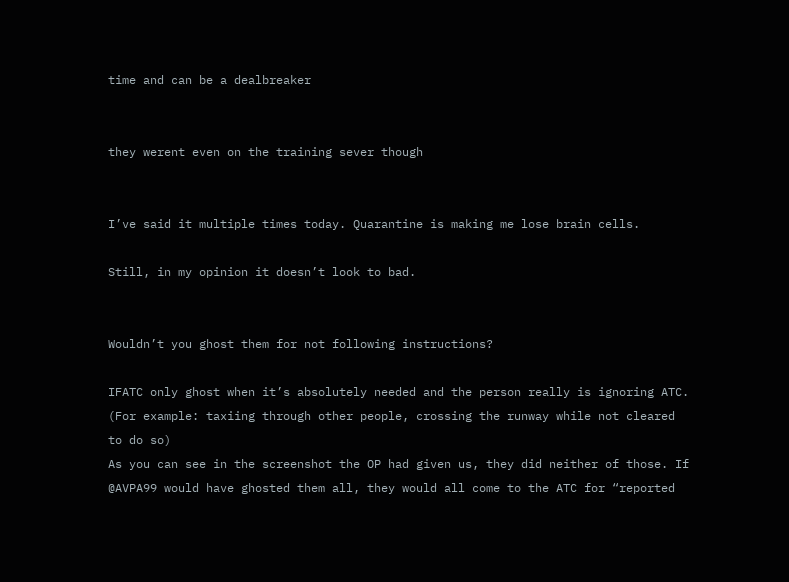time and can be a dealbreaker


they werent even on the training sever though


I’ve said it multiple times today. Quarantine is making me lose brain cells.

Still, in my opinion it doesn’t look to bad.


Wouldn’t you ghost them for not following instructions?

IFATC only ghost when it’s absolutely needed and the person really is ignoring ATC. (For example: taxiing through other people, crossing the runway while not cleared to do so)
As you can see in the screenshot the OP had given us, they did neither of those. If @AVPA99 would have ghosted them all, they would all come to the ATC for “reported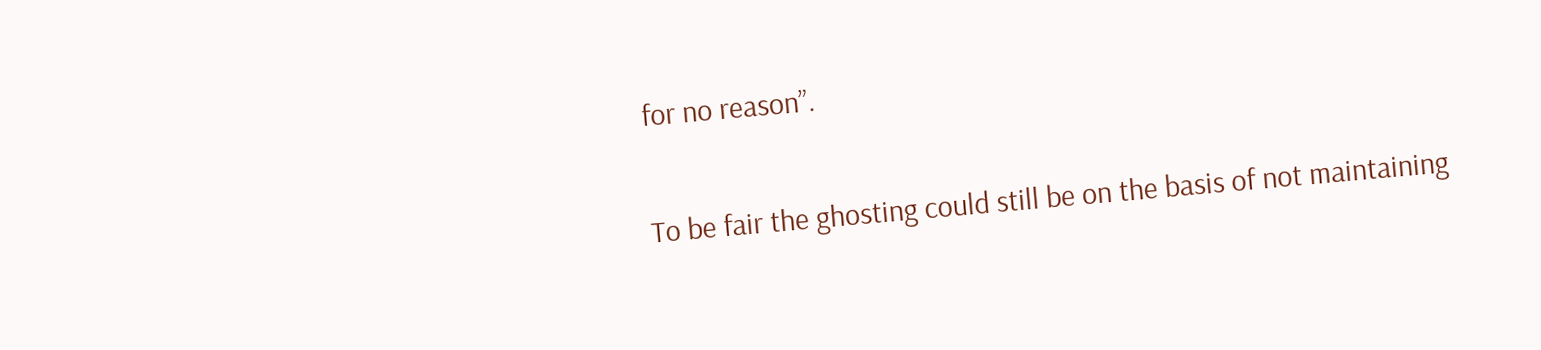for no reason”.


To be fair the ghosting could still be on the basis of not maintaining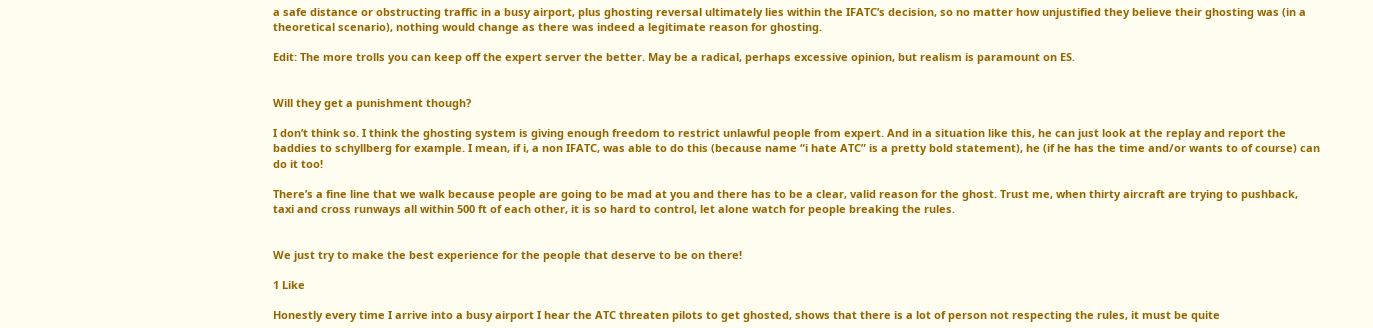a safe distance or obstructing traffic in a busy airport, plus ghosting reversal ultimately lies within the IFATC’s decision, so no matter how unjustified they believe their ghosting was (in a theoretical scenario), nothing would change as there was indeed a legitimate reason for ghosting.

Edit: The more trolls you can keep off the expert server the better. May be a radical, perhaps excessive opinion, but realism is paramount on ES.


Will they get a punishment though?

I don’t think so. I think the ghosting system is giving enough freedom to restrict unlawful people from expert. And in a situation like this, he can just look at the replay and report the baddies to schyllberg for example. I mean, if i, a non IFATC, was able to do this (because name “i hate ATC” is a pretty bold statement), he (if he has the time and/or wants to of course) can do it too!

There’s a fine line that we walk because people are going to be mad at you and there has to be a clear, valid reason for the ghost. Trust me, when thirty aircraft are trying to pushback, taxi and cross runways all within 500 ft of each other, it is so hard to control, let alone watch for people breaking the rules.


We just try to make the best experience for the people that deserve to be on there!

1 Like

Honestly every time I arrive into a busy airport I hear the ATC threaten pilots to get ghosted, shows that there is a lot of person not respecting the rules, it must be quite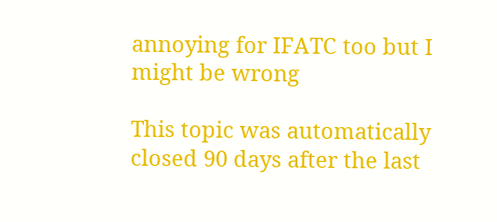annoying for IFATC too but I might be wrong

This topic was automatically closed 90 days after the last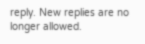reply. New replies are no longer allowed.